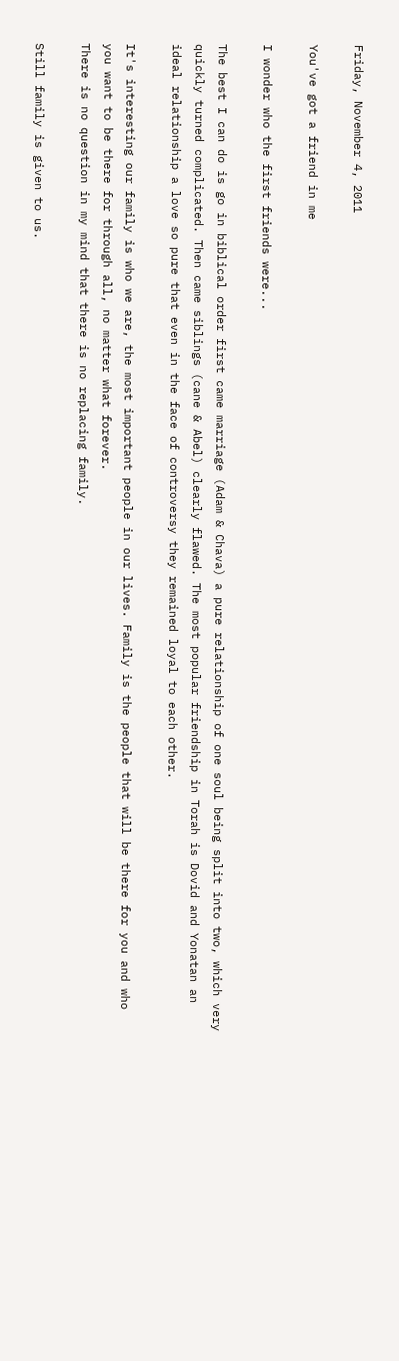Friday, November 4, 2011

You've got a friend in me

I wonder who the first friends were...

The best I can do is go in biblical order first came marriage (Adam & Chava) a pure relationship of one soul being split into two, which very quickly turned complicated. Then came siblings (cane & Abel) clearly flawed. The most popular friendship in Torah is Dovid and Yonatan an ideal relationship a love so pure that even in the face of controversy they remained loyal to each other.

It's interesting our family is who we are, the most important people in our lives. Family is the people that will be there for you and who you want to be there for through all, no matter what forever.
There is no question in my mind that there is no replacing family.

Still family is given to us.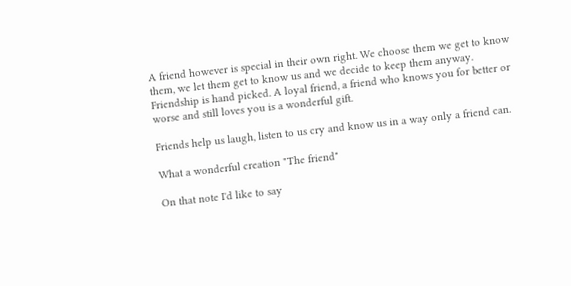A friend however is special in their own right. We choose them we get to know them, we let them get to know us and we decide to keep them anyway.
Friendship is hand picked. A loyal friend, a friend who knows you for better or worse and still loves you is a wonderful gift.

Friends help us laugh, listen to us cry and know us in a way only a friend can.

What a wonderful creation "The friend"

On that note I'd like to say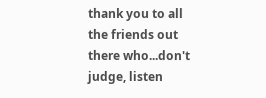thank you to all the friends out there who...don't judge, listen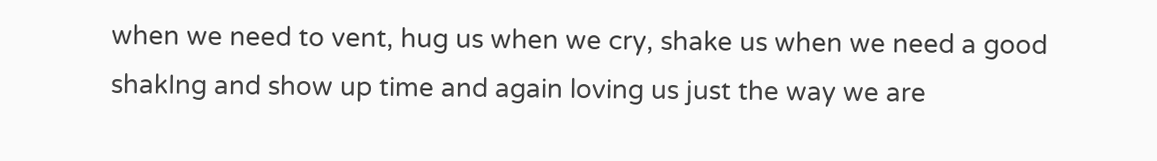when we need to vent, hug us when we cry, shake us when we need a good shakIng and show up time and again loving us just the way we are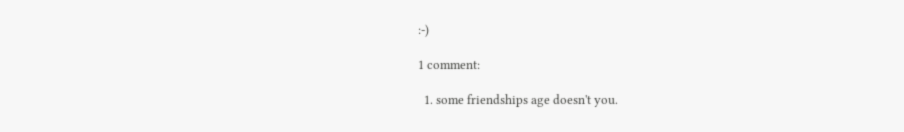:-)

1 comment:

  1. some friendships age doesn't you.